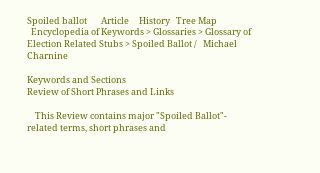Spoiled ballot       Article     History   Tree Map
  Encyclopedia of Keywords > Glossaries > Glossary of Election Related Stubs > Spoiled Ballot /   Michael Charnine

Keywords and Sections
Review of Short Phrases and Links

    This Review contains major "Spoiled Ballot"- related terms, short phrases and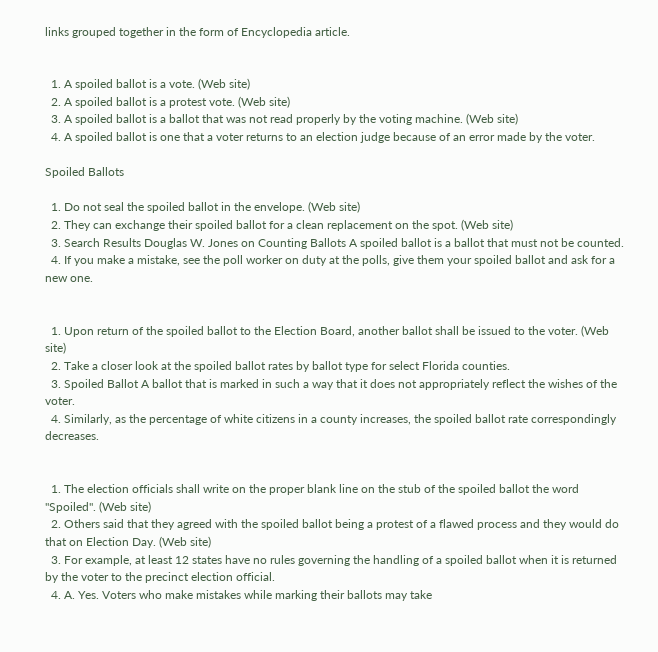links grouped together in the form of Encyclopedia article.


  1. A spoiled ballot is a vote. (Web site)
  2. A spoiled ballot is a protest vote. (Web site)
  3. A spoiled ballot is a ballot that was not read properly by the voting machine. (Web site)
  4. A spoiled ballot is one that a voter returns to an election judge because of an error made by the voter.

Spoiled Ballots

  1. Do not seal the spoiled ballot in the envelope. (Web site)
  2. They can exchange their spoiled ballot for a clean replacement on the spot. (Web site)
  3. Search Results Douglas W. Jones on Counting Ballots A spoiled ballot is a ballot that must not be counted.
  4. If you make a mistake, see the poll worker on duty at the polls, give them your spoiled ballot and ask for a new one.


  1. Upon return of the spoiled ballot to the Election Board, another ballot shall be issued to the voter. (Web site)
  2. Take a closer look at the spoiled ballot rates by ballot type for select Florida counties.
  3. Spoiled Ballot A ballot that is marked in such a way that it does not appropriately reflect the wishes of the voter.
  4. Similarly, as the percentage of white citizens in a county increases, the spoiled ballot rate correspondingly decreases.


  1. The election officials shall write on the proper blank line on the stub of the spoiled ballot the word "Spoiled". (Web site)
  2. Others said that they agreed with the spoiled ballot being a protest of a flawed process and they would do that on Election Day. (Web site)
  3. For example, at least 12 states have no rules governing the handling of a spoiled ballot when it is returned by the voter to the precinct election official.
  4. A. Yes. Voters who make mistakes while marking their ballots may take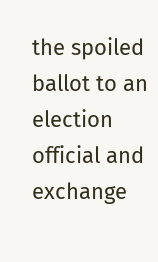the spoiled ballot to an election official and exchange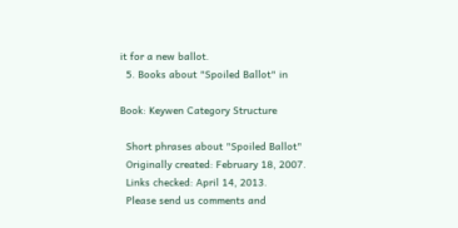it for a new ballot.
  5. Books about "Spoiled Ballot" in

Book: Keywen Category Structure

  Short phrases about "Spoiled Ballot"
  Originally created: February 18, 2007.
  Links checked: April 14, 2013.
  Please send us comments and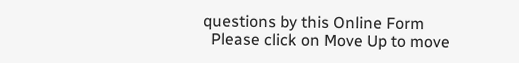questions by this Online Form
  Please click on Move Up to move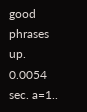good phrases up.
0.0054 sec. a=1..